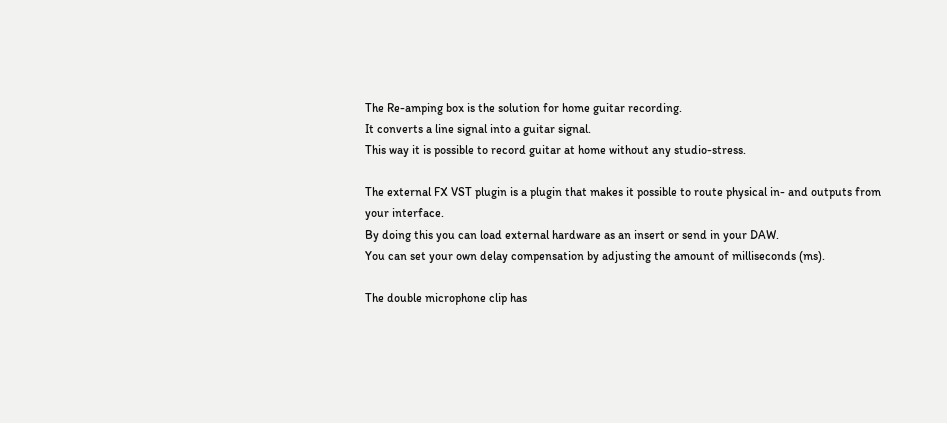The Re-amping box is the solution for home guitar recording.
It converts a line signal into a guitar signal.
This way it is possible to record guitar at home without any studio-stress.

The external FX VST plugin is a plugin that makes it possible to route physical in- and outputs from your interface.
By doing this you can load external hardware as an insert or send in your DAW.
You can set your own delay compensation by adjusting the amount of milliseconds (ms).

The double microphone clip has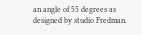an angle of 55 degrees as designed by studio Fredman.